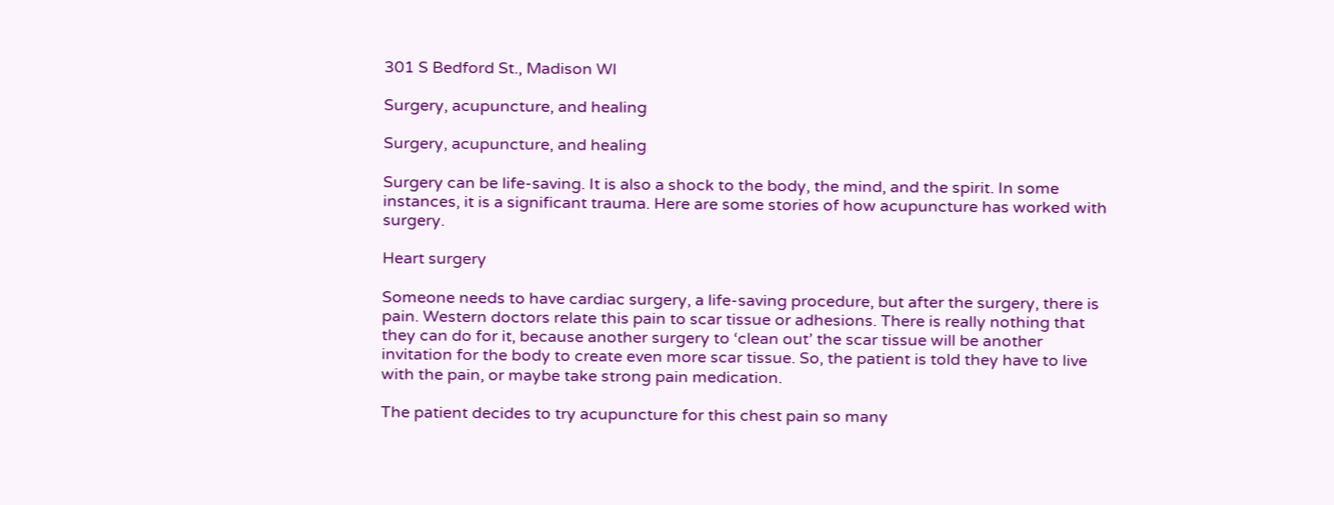301 S Bedford St., Madison WI

Surgery, acupuncture, and healing

Surgery, acupuncture, and healing

Surgery can be life-saving. It is also a shock to the body, the mind, and the spirit. In some instances, it is a significant trauma. Here are some stories of how acupuncture has worked with surgery.

Heart surgery

Someone needs to have cardiac surgery, a life-saving procedure, but after the surgery, there is pain. Western doctors relate this pain to scar tissue or adhesions. There is really nothing that they can do for it, because another surgery to ‘clean out’ the scar tissue will be another invitation for the body to create even more scar tissue. So, the patient is told they have to live with the pain, or maybe take strong pain medication.

The patient decides to try acupuncture for this chest pain so many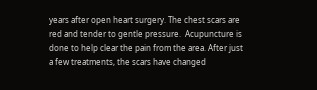years after open heart surgery. The chest scars are red and tender to gentle pressure.  Acupuncture is done to help clear the pain from the area. After just a few treatments, the scars have changed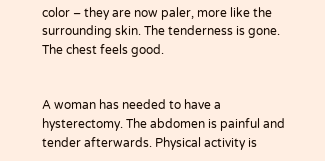color – they are now paler, more like the surrounding skin. The tenderness is gone. The chest feels good.


A woman has needed to have a hysterectomy. The abdomen is painful and tender afterwards. Physical activity is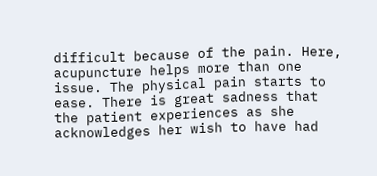difficult because of the pain. Here, acupuncture helps more than one issue. The physical pain starts to ease. There is great sadness that the patient experiences as she acknowledges her wish to have had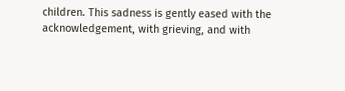children. This sadness is gently eased with the acknowledgement, with grieving, and with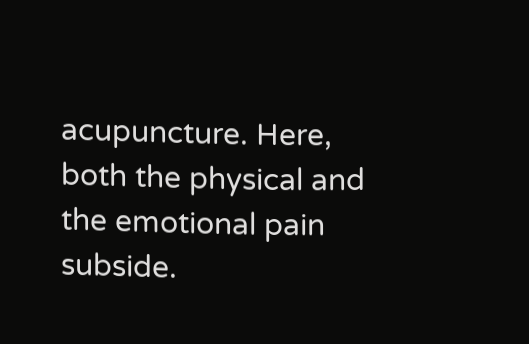acupuncture. Here, both the physical and the emotional pain subside.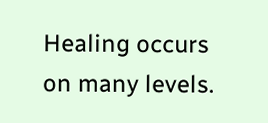Healing occurs on many levels.